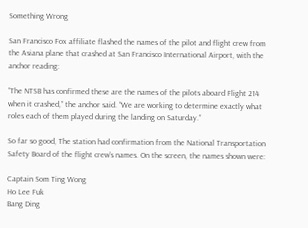Something Wrong

San Francisco Fox affiliate flashed the names of the pilot and flight crew from the Asiana plane that crashed at San Francisco International Airport, with the anchor reading:

“The NTSB has confirmed these are the names of the pilots aboard Flight 214 when it crashed,” the anchor said. “We are working to determine exactly what roles each of them played during the landing on Saturday.”

So far so good, The station had confirmation from the National Transportation Safety Board of the flight crew’s names. On the screen, the names shown were:

Captain Som Ting Wong
Ho Lee Fuk
Bang Ding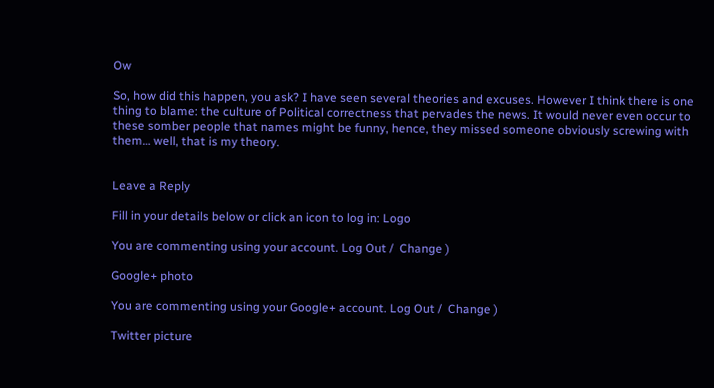Ow

So, how did this happen, you ask? I have seen several theories and excuses. However I think there is one thing to blame: the culture of Political correctness that pervades the news. It would never even occur to these somber people that names might be funny, hence, they missed someone obviously screwing with them… well, that is my theory.


Leave a Reply

Fill in your details below or click an icon to log in: Logo

You are commenting using your account. Log Out /  Change )

Google+ photo

You are commenting using your Google+ account. Log Out /  Change )

Twitter picture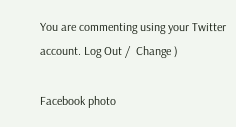You are commenting using your Twitter account. Log Out /  Change )

Facebook photo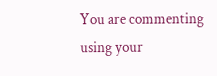You are commenting using your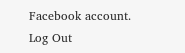Facebook account. Log Out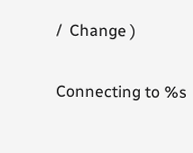/  Change )


Connecting to %s